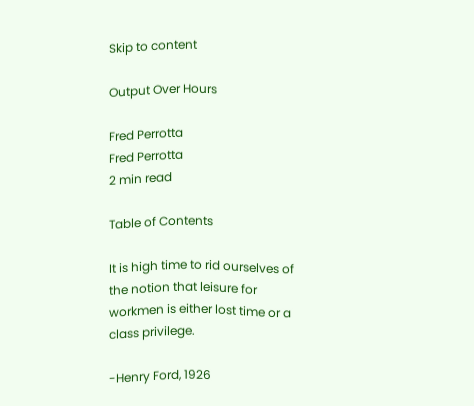Skip to content

Output Over Hours

Fred Perrotta
Fred Perrotta
2 min read

Table of Contents

It is high time to rid ourselves of the notion that leisure for workmen is either lost time or a class privilege.

-Henry Ford, 1926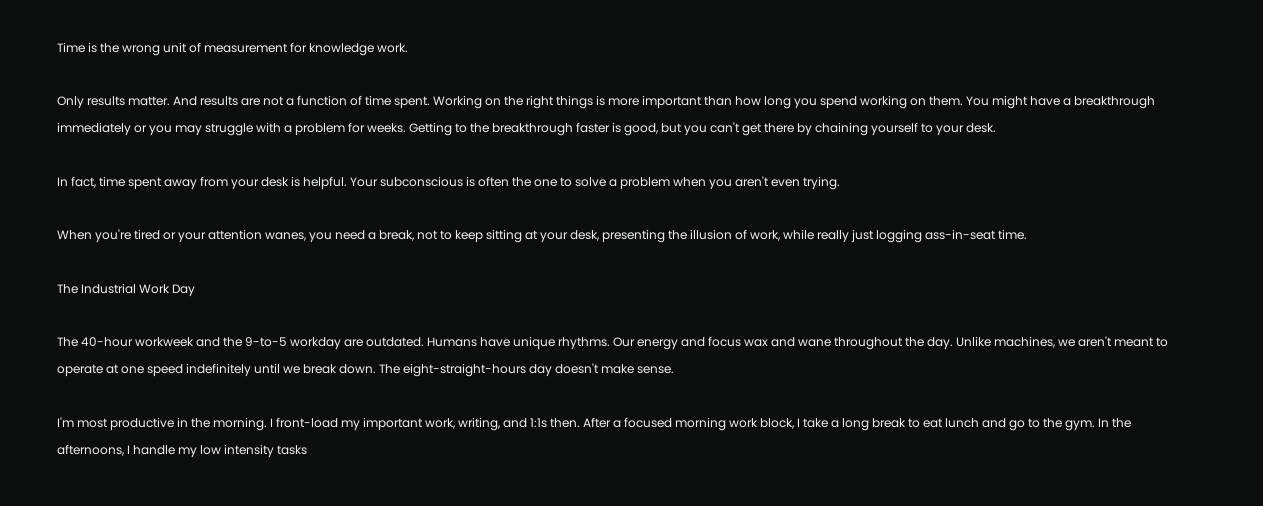Time is the wrong unit of measurement for knowledge work.

Only results matter. And results are not a function of time spent. Working on the right things is more important than how long you spend working on them. You might have a breakthrough immediately or you may struggle with a problem for weeks. Getting to the breakthrough faster is good, but you can't get there by chaining yourself to your desk.

In fact, time spent away from your desk is helpful. Your subconscious is often the one to solve a problem when you aren't even trying.

When you're tired or your attention wanes, you need a break, not to keep sitting at your desk, presenting the illusion of work, while really just logging ass-in-seat time.

The Industrial Work Day

The 40-hour workweek and the 9-to-5 workday are outdated. Humans have unique rhythms. Our energy and focus wax and wane throughout the day. Unlike machines, we aren't meant to operate at one speed indefinitely until we break down. The eight-straight-hours day doesn't make sense.

I'm most productive in the morning. I front-load my important work, writing, and 1:1s then. After a focused morning work block, I take a long break to eat lunch and go to the gym. In the afternoons, I handle my low intensity tasks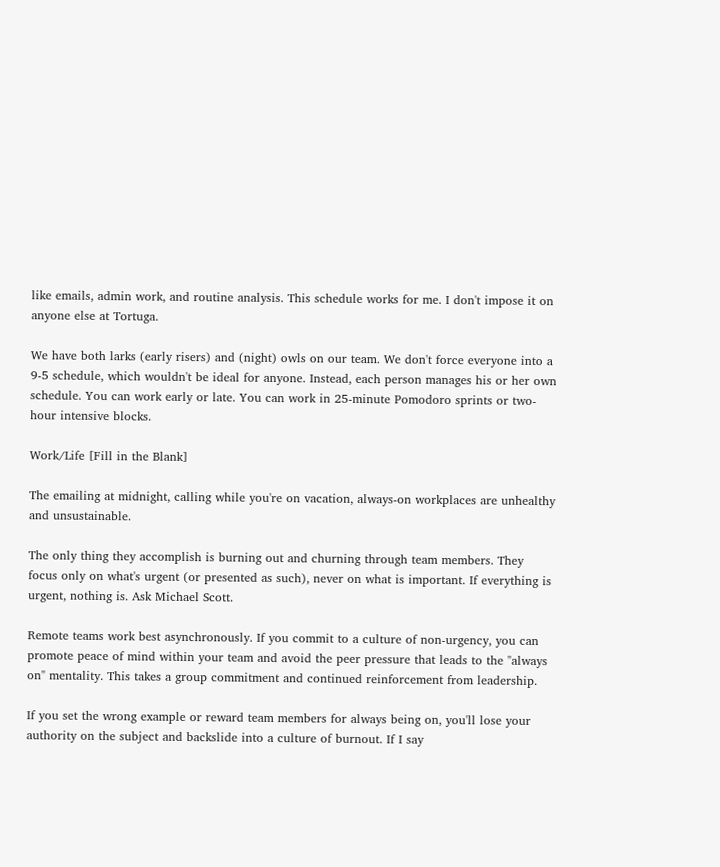like emails, admin work, and routine analysis. This schedule works for me. I don't impose it on anyone else at Tortuga.

We have both larks (early risers) and (night) owls on our team. We don't force everyone into a 9-5 schedule, which wouldn't be ideal for anyone. Instead, each person manages his or her own schedule. You can work early or late. You can work in 25-minute Pomodoro sprints or two-hour intensive blocks.

Work/Life [Fill in the Blank]

The emailing at midnight, calling while you're on vacation, always-on workplaces are unhealthy and unsustainable.

The only thing they accomplish is burning out and churning through team members. They focus only on what's urgent (or presented as such), never on what is important. If everything is urgent, nothing is. Ask Michael Scott.

Remote teams work best asynchronously. If you commit to a culture of non-urgency, you can promote peace of mind within your team and avoid the peer pressure that leads to the "always on" mentality. This takes a group commitment and continued reinforcement from leadership.

If you set the wrong example or reward team members for always being on, you'll lose your authority on the subject and backslide into a culture of burnout. If I say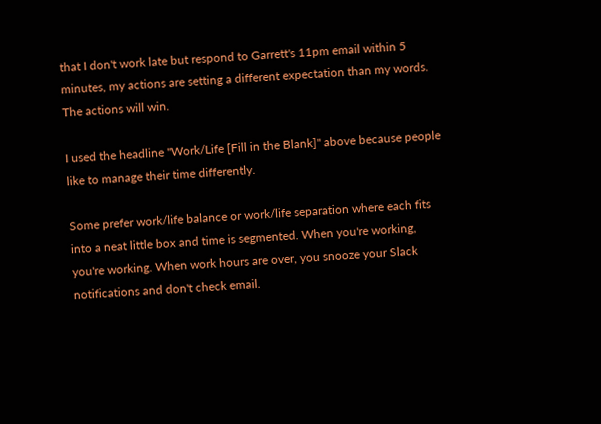that I don't work late but respond to Garrett's 11pm email within 5 minutes, my actions are setting a different expectation than my words. The actions will win.

I used the headline "Work/Life [Fill in the Blank]" above because people like to manage their time differently.

Some prefer work/life balance or work/life separation where each fits into a neat little box and time is segmented. When you're working, you're working. When work hours are over, you snooze your Slack notifications and don't check email.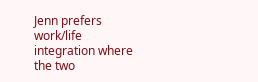Jenn prefers work/life integration where the two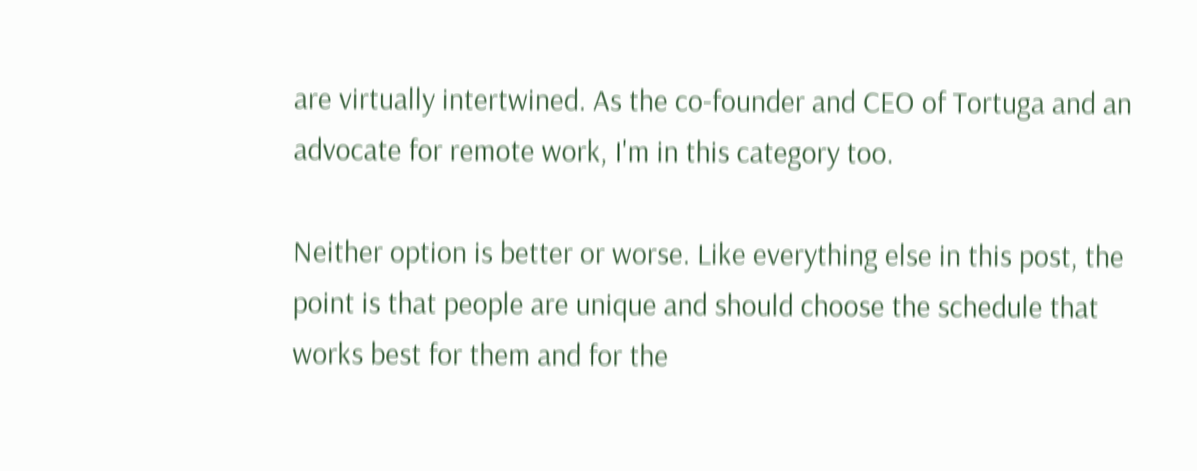are virtually intertwined. As the co-founder and CEO of Tortuga and an advocate for remote work, I'm in this category too.

Neither option is better or worse. Like everything else in this post, the point is that people are unique and should choose the schedule that works best for them and for the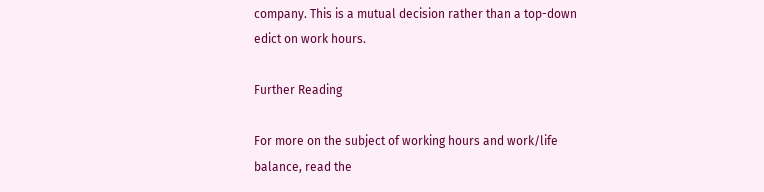company. This is a mutual decision rather than a top-down edict on work hours.

Further Reading

For more on the subject of working hours and work/life balance, read the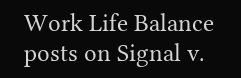Work Life Balance posts on Signal v.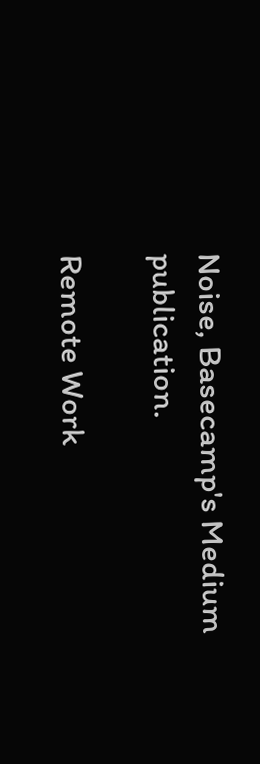Noise, Basecamp's Medium publication.

Remote Work